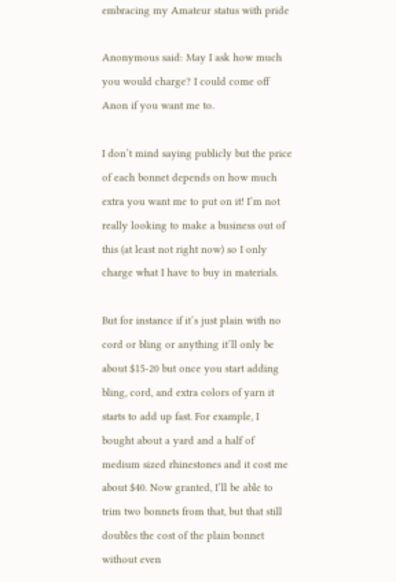embracing my Amateur status with pride

Anonymous said: May I ask how much you would charge? I could come off Anon if you want me to.

I don’t mind saying publicly but the price of each bonnet depends on how much extra you want me to put on it! I’m not really looking to make a business out of this (at least not right now) so I only charge what I have to buy in materials.

But for instance if it’s just plain with no cord or bling or anything it’ll only be about $15-20 but once you start adding bling, cord, and extra colors of yarn it starts to add up fast. For example, I bought about a yard and a half of medium sized rhinestones and it cost me about $40. Now granted, I’ll be able to trim two bonnets from that, but that still doubles the cost of the plain bonnet without even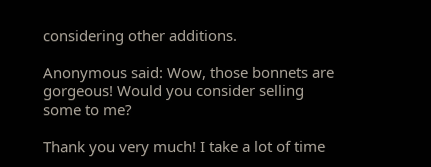considering other additions.

Anonymous said: Wow, those bonnets are gorgeous! Would you consider selling some to me?

Thank you very much! I take a lot of time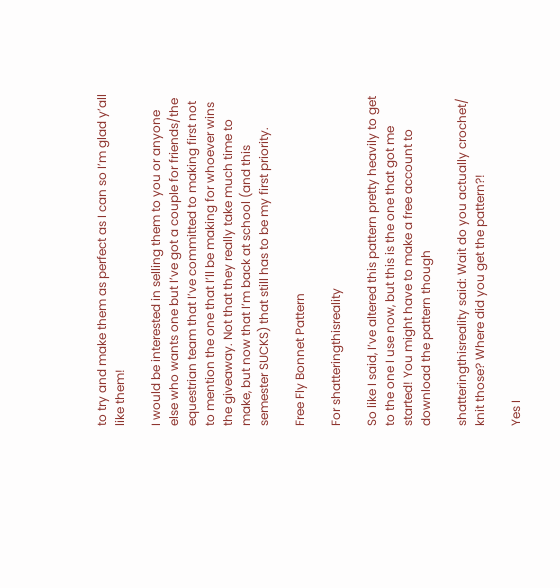to try and make them as perfect as I can so I’m glad y’all like them!

I would be interested in selling them to you or anyone else who wants one but I’ve got a couple for friends/the equestrian team that I’ve committed to making first not to mention the one that I’ll be making for whoever wins the giveaway. Not that they really take much time to make, but now that I’m back at school (and this semester SUCKS) that still has to be my first priority.

Free Fly Bonnet Pattern

For shatteringthisreality

So like I said, I’ve altered this pattern pretty heavily to get to the one I use now, but this is the one that got me started! You might have to make a free account to download the pattern though

shatteringthisreality said: Wait do you actually crochet/ knit those? Where did you get the pattern?!

Yes I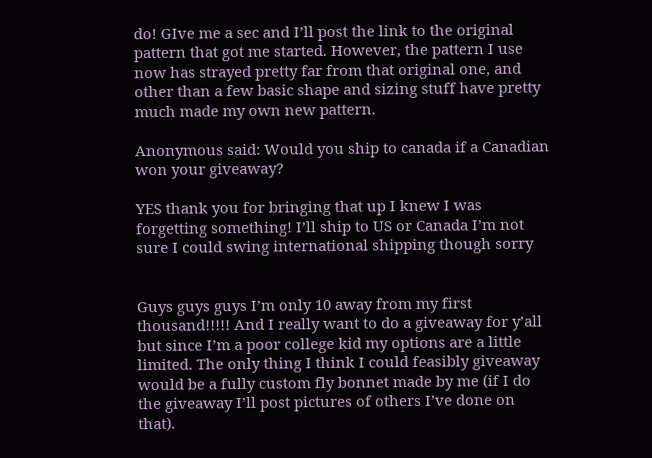do! GIve me a sec and I’ll post the link to the original pattern that got me started. However, the pattern I use now has strayed pretty far from that original one, and other than a few basic shape and sizing stuff have pretty much made my own new pattern.

Anonymous said: Would you ship to canada if a Canadian won your giveaway?

YES thank you for bringing that up I knew I was forgetting something! I’ll ship to US or Canada I’m not sure I could swing international shipping though sorry


Guys guys guys I’m only 10 away from my first thousand!!!!! And I really want to do a giveaway for y’all but since I’m a poor college kid my options are a little limited. The only thing I think I could feasibly giveaway would be a fully custom fly bonnet made by me (if I do the giveaway I’ll post pictures of others I’ve done on that).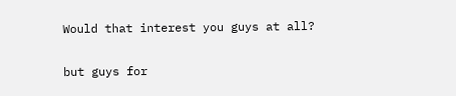Would that interest you guys at all?

but guys for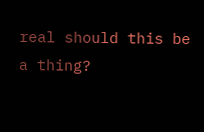real should this be a thing?